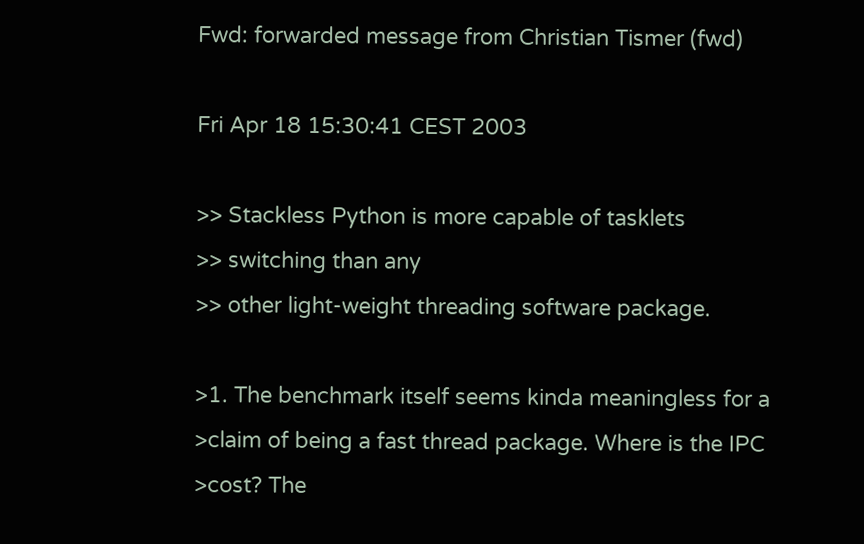Fwd: forwarded message from Christian Tismer (fwd)

Fri Apr 18 15:30:41 CEST 2003

>> Stackless Python is more capable of tasklets
>> switching than any
>> other light-weight threading software package.

>1. The benchmark itself seems kinda meaningless for a
>claim of being a fast thread package. Where is the IPC
>cost? The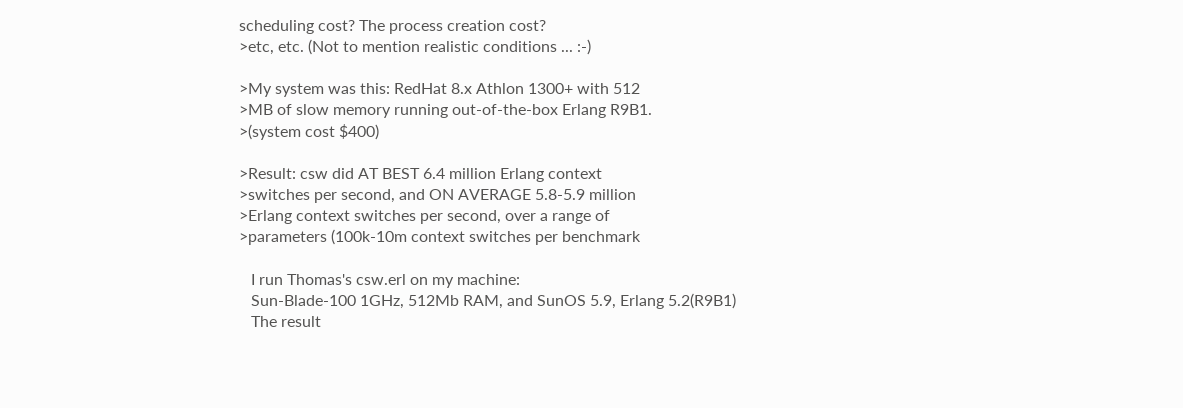scheduling cost? The process creation cost?
>etc, etc. (Not to mention realistic conditions ... :-)

>My system was this: RedHat 8.x Athlon 1300+ with 512
>MB of slow memory running out-of-the-box Erlang R9B1.
>(system cost $400)

>Result: csw did AT BEST 6.4 million Erlang context
>switches per second, and ON AVERAGE 5.8-5.9 million
>Erlang context switches per second, over a range of
>parameters (100k-10m context switches per benchmark

   I run Thomas's csw.erl on my machine:
   Sun-Blade-100 1GHz, 512Mb RAM, and SunOS 5.9, Erlang 5.2(R9B1)
   The result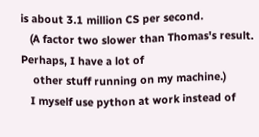is about 3.1 million CS per second.
   (A factor two slower than Thomas's result.  Perhaps, I have a lot of
    other stuff running on my machine.)
   I myself use python at work instead of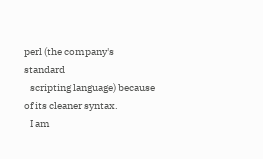perl (the company's standard
   scripting language) because of its cleaner syntax.
   I am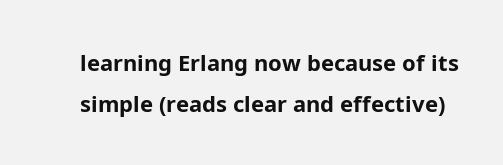learning Erlang now because of its simple (reads clear and effective)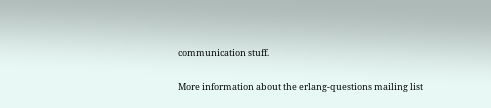communication stuff.

More information about the erlang-questions mailing list